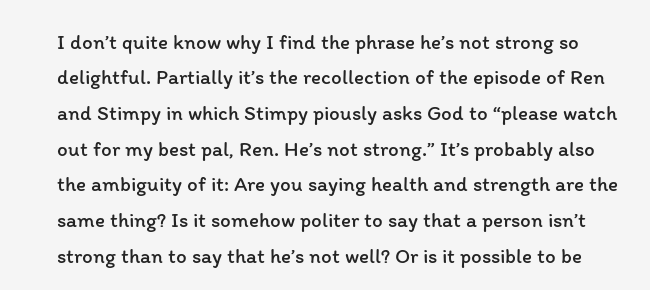I don’t quite know why I find the phrase he’s not strong so delightful. Partially it’s the recollection of the episode of Ren and Stimpy in which Stimpy piously asks God to “please watch out for my best pal, Ren. He’s not strong.” It’s probably also the ambiguity of it: Are you saying health and strength are the same thing? Is it somehow politer to say that a person isn’t strong than to say that he’s not well? Or is it possible to be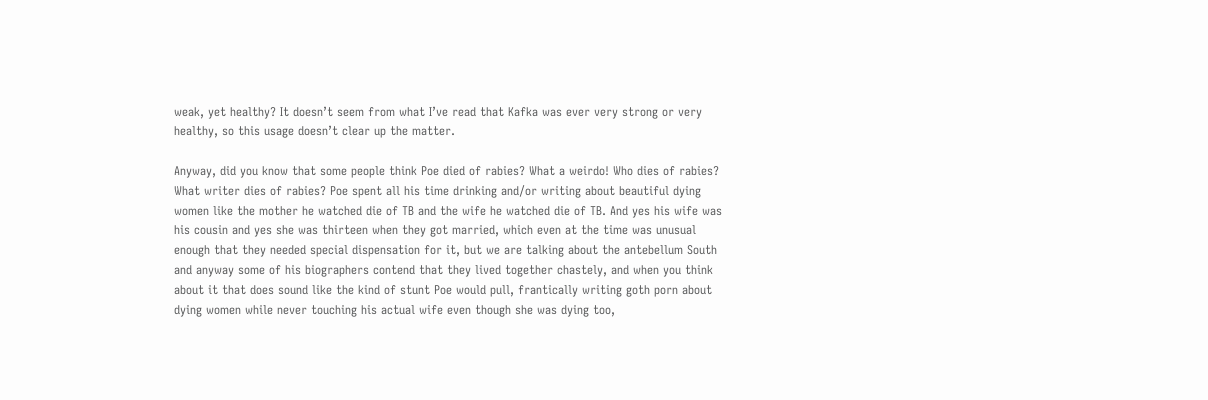weak, yet healthy? It doesn’t seem from what I’ve read that Kafka was ever very strong or very healthy, so this usage doesn’t clear up the matter.

Anyway, did you know that some people think Poe died of rabies? What a weirdo! Who dies of rabies? What writer dies of rabies? Poe spent all his time drinking and/or writing about beautiful dying women like the mother he watched die of TB and the wife he watched die of TB. And yes his wife was his cousin and yes she was thirteen when they got married, which even at the time was unusual enough that they needed special dispensation for it, but we are talking about the antebellum South and anyway some of his biographers contend that they lived together chastely, and when you think about it that does sound like the kind of stunt Poe would pull, frantically writing goth porn about dying women while never touching his actual wife even though she was dying too,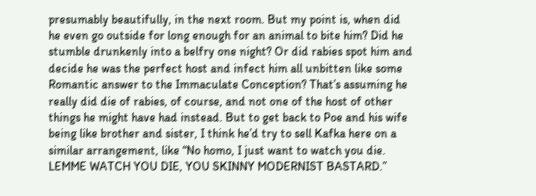presumably beautifully, in the next room. But my point is, when did he even go outside for long enough for an animal to bite him? Did he stumble drunkenly into a belfry one night? Or did rabies spot him and decide he was the perfect host and infect him all unbitten like some Romantic answer to the Immaculate Conception? That’s assuming he really did die of rabies, of course, and not one of the host of other things he might have had instead. But to get back to Poe and his wife being like brother and sister, I think he’d try to sell Kafka here on a similar arrangement, like “No homo, I just want to watch you die. LEMME WATCH YOU DIE, YOU SKINNY MODERNIST BASTARD.”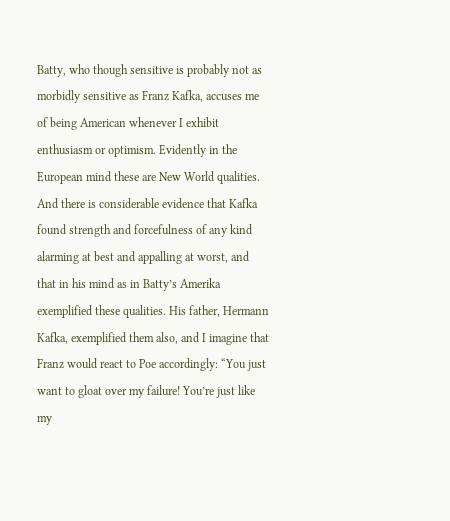Batty, who though sensitive is probably not as morbidly sensitive as Franz Kafka, accuses me of being American whenever I exhibit enthusiasm or optimism. Evidently in the European mind these are New World qualities. And there is considerable evidence that Kafka found strength and forcefulness of any kind alarming at best and appalling at worst, and that in his mind as in Batty’s Amerika exemplified these qualities. His father, Hermann Kafka, exemplified them also, and I imagine that Franz would react to Poe accordingly: “You just want to gloat over my failure! You’re just like my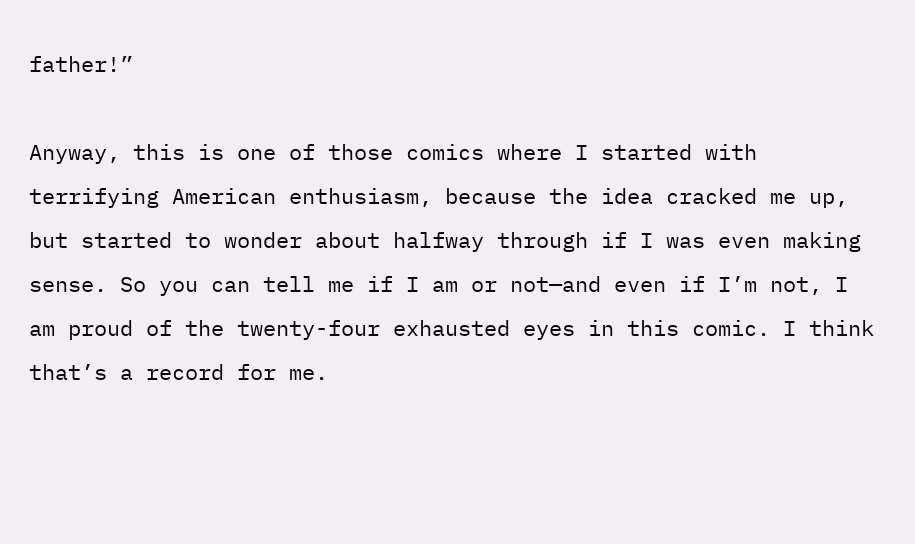father!”

Anyway, this is one of those comics where I started with terrifying American enthusiasm, because the idea cracked me up, but started to wonder about halfway through if I was even making sense. So you can tell me if I am or not—and even if I’m not, I am proud of the twenty-four exhausted eyes in this comic. I think that’s a record for me.